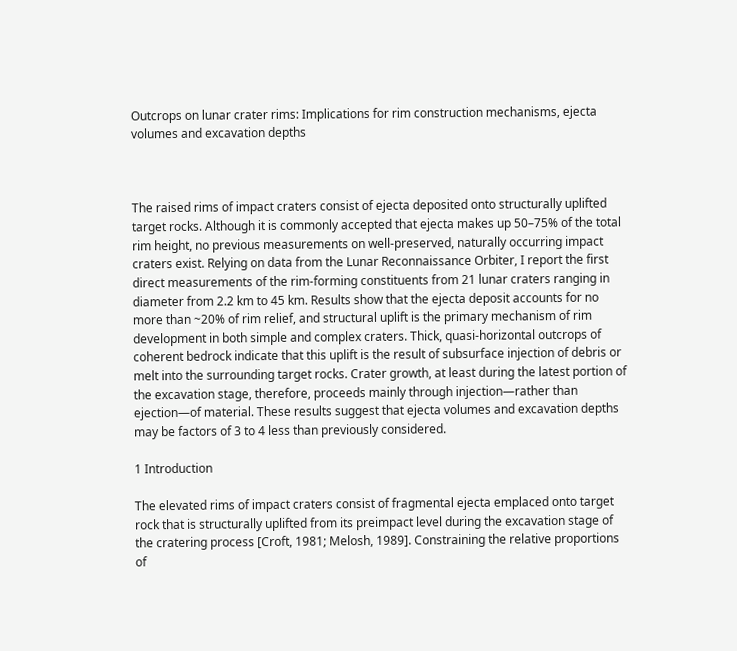Outcrops on lunar crater rims: Implications for rim construction mechanisms, ejecta volumes and excavation depths



The raised rims of impact craters consist of ejecta deposited onto structurally uplifted target rocks. Although it is commonly accepted that ejecta makes up 50–75% of the total rim height, no previous measurements on well-preserved, naturally occurring impact craters exist. Relying on data from the Lunar Reconnaissance Orbiter, I report the first direct measurements of the rim-forming constituents from 21 lunar craters ranging in diameter from 2.2 km to 45 km. Results show that the ejecta deposit accounts for no more than ~20% of rim relief, and structural uplift is the primary mechanism of rim development in both simple and complex craters. Thick, quasi-horizontal outcrops of coherent bedrock indicate that this uplift is the result of subsurface injection of debris or melt into the surrounding target rocks. Crater growth, at least during the latest portion of the excavation stage, therefore, proceeds mainly through injection—rather than ejection—of material. These results suggest that ejecta volumes and excavation depths may be factors of 3 to 4 less than previously considered.

1 Introduction

The elevated rims of impact craters consist of fragmental ejecta emplaced onto target rock that is structurally uplifted from its preimpact level during the excavation stage of the cratering process [Croft, 1981; Melosh, 1989]. Constraining the relative proportions of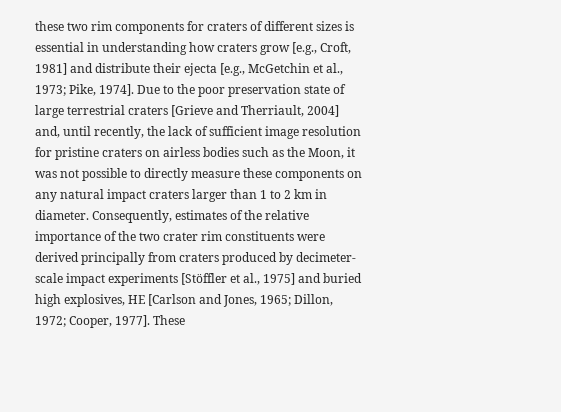these two rim components for craters of different sizes is essential in understanding how craters grow [e.g., Croft, 1981] and distribute their ejecta [e.g., McGetchin et al., 1973; Pike, 1974]. Due to the poor preservation state of large terrestrial craters [Grieve and Therriault, 2004] and, until recently, the lack of sufficient image resolution for pristine craters on airless bodies such as the Moon, it was not possible to directly measure these components on any natural impact craters larger than 1 to 2 km in diameter. Consequently, estimates of the relative importance of the two crater rim constituents were derived principally from craters produced by decimeter-scale impact experiments [Stöffler et al., 1975] and buried high explosives, HE [Carlson and Jones, 1965; Dillon, 1972; Cooper, 1977]. These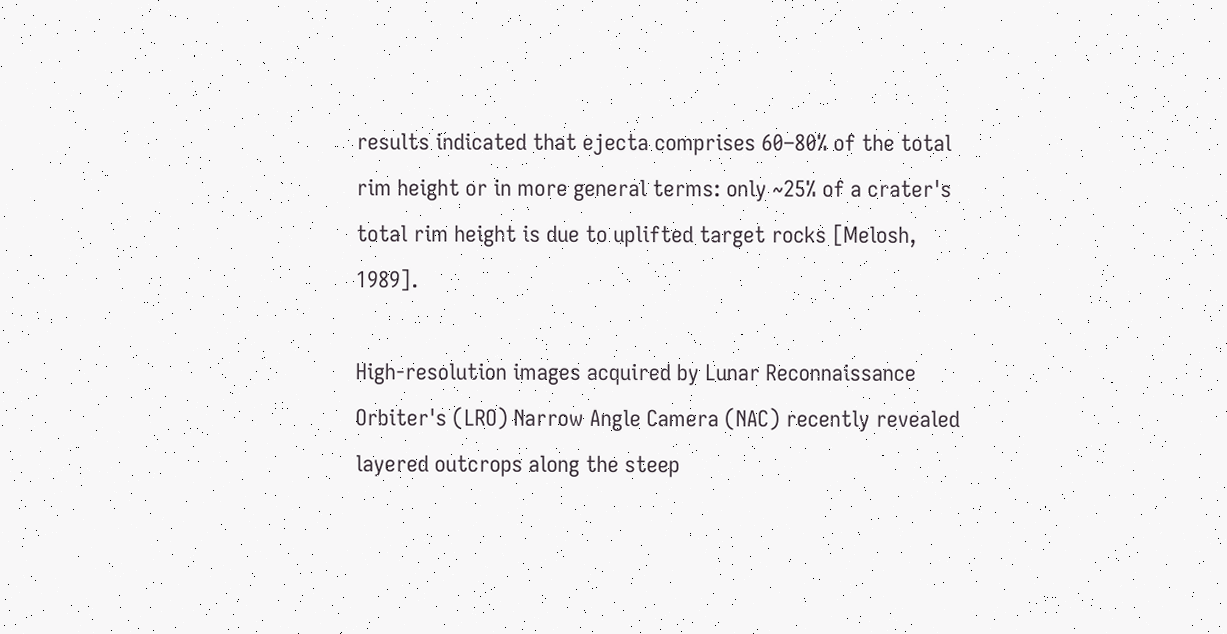results indicated that ejecta comprises 60–80% of the total rim height or in more general terms: only ~25% of a crater's total rim height is due to uplifted target rocks [Melosh, 1989].

High-resolution images acquired by Lunar Reconnaissance Orbiter's (LRO) Narrow Angle Camera (NAC) recently revealed layered outcrops along the steep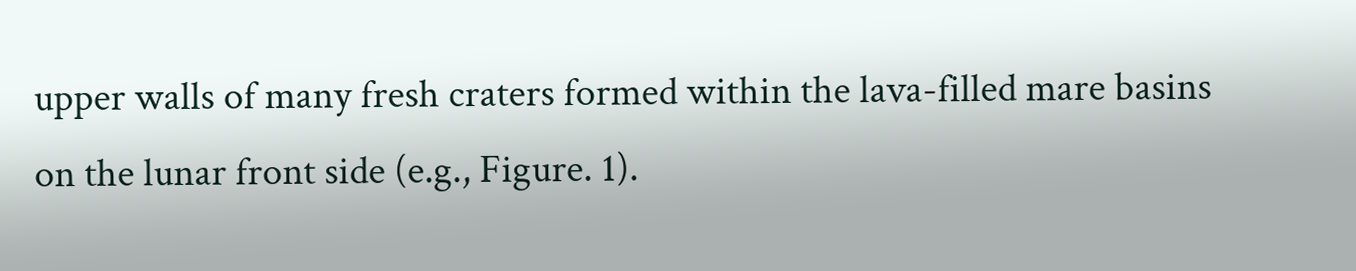upper walls of many fresh craters formed within the lava-filled mare basins on the lunar front side (e.g., Figure. 1).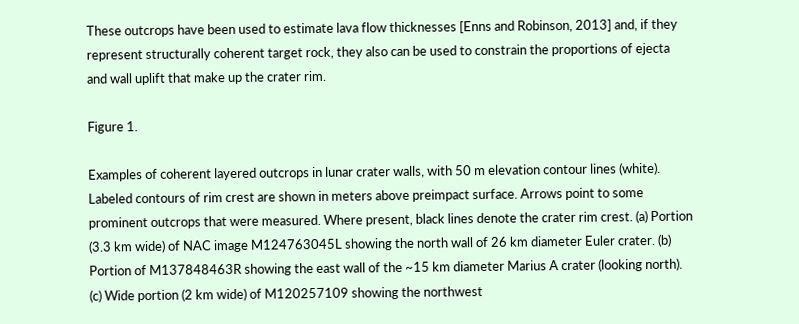These outcrops have been used to estimate lava flow thicknesses [Enns and Robinson, 2013] and, if they represent structurally coherent target rock, they also can be used to constrain the proportions of ejecta and wall uplift that make up the crater rim.

Figure 1.

Examples of coherent layered outcrops in lunar crater walls, with 50 m elevation contour lines (white). Labeled contours of rim crest are shown in meters above preimpact surface. Arrows point to some prominent outcrops that were measured. Where present, black lines denote the crater rim crest. (a) Portion (3.3 km wide) of NAC image M124763045L showing the north wall of 26 km diameter Euler crater. (b) Portion of M137848463R showing the east wall of the ~15 km diameter Marius A crater (looking north). (c) Wide portion (2 km wide) of M120257109 showing the northwest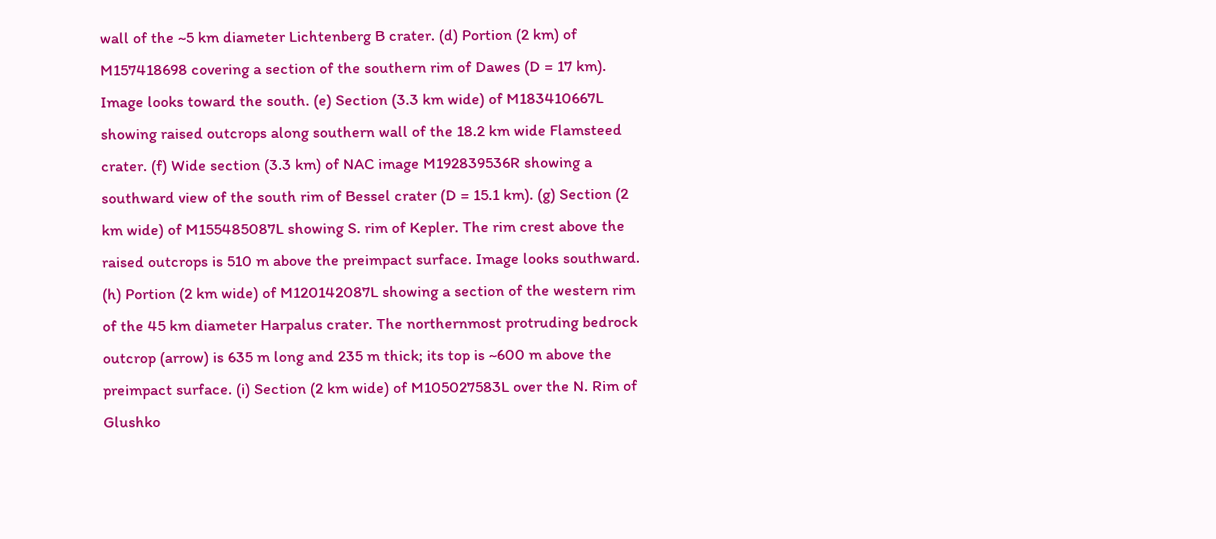wall of the ~5 km diameter Lichtenberg B crater. (d) Portion (2 km) of M157418698 covering a section of the southern rim of Dawes (D = 17 km). Image looks toward the south. (e) Section (3.3 km wide) of M183410667L showing raised outcrops along southern wall of the 18.2 km wide Flamsteed crater. (f) Wide section (3.3 km) of NAC image M192839536R showing a southward view of the south rim of Bessel crater (D = 15.1 km). (g) Section (2 km wide) of M155485087L showing S. rim of Kepler. The rim crest above the raised outcrops is 510 m above the preimpact surface. Image looks southward. (h) Portion (2 km wide) of M120142087L showing a section of the western rim of the 45 km diameter Harpalus crater. The northernmost protruding bedrock outcrop (arrow) is 635 m long and 235 m thick; its top is ~600 m above the preimpact surface. (i) Section (2 km wide) of M105027583L over the N. Rim of Glushko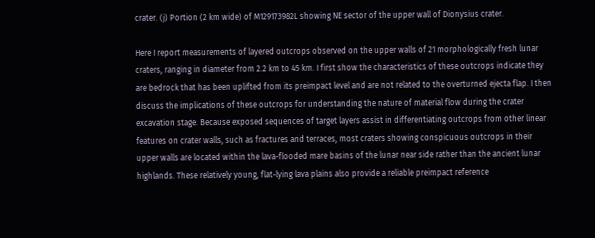crater. (j) Portion (2 km wide) of M129173982L showing NE sector of the upper wall of Dionysius crater.

Here I report measurements of layered outcrops observed on the upper walls of 21 morphologically fresh lunar craters, ranging in diameter from 2.2 km to 45 km. I first show the characteristics of these outcrops indicate they are bedrock that has been uplifted from its preimpact level and are not related to the overturned ejecta flap. I then discuss the implications of these outcrops for understanding the nature of material flow during the crater excavation stage. Because exposed sequences of target layers assist in differentiating outcrops from other linear features on crater walls, such as fractures and terraces, most craters showing conspicuous outcrops in their upper walls are located within the lava-flooded mare basins of the lunar near side rather than the ancient lunar highlands. These relatively young, flat-lying lava plains also provide a reliable preimpact reference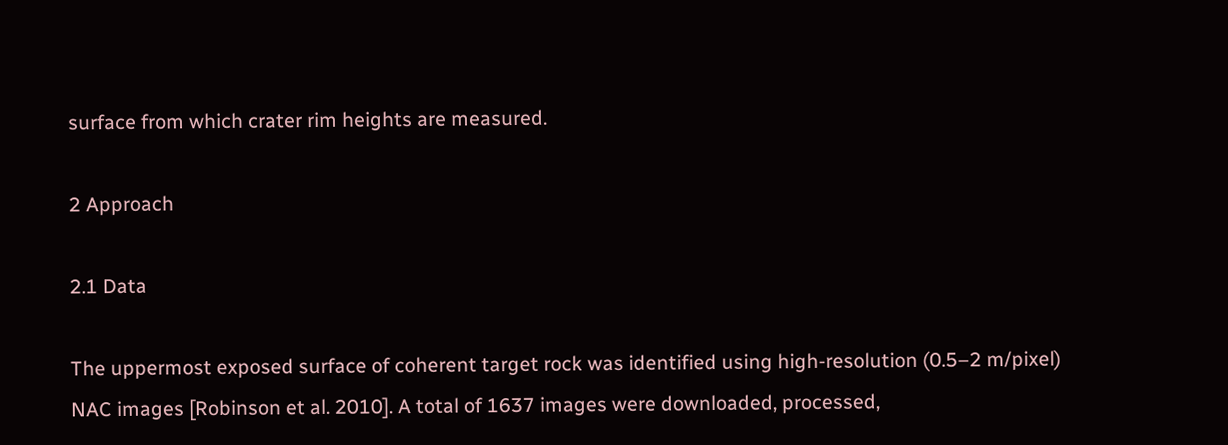surface from which crater rim heights are measured.

2 Approach

2.1 Data

The uppermost exposed surface of coherent target rock was identified using high-resolution (0.5–2 m/pixel) NAC images [Robinson et al. 2010]. A total of 1637 images were downloaded, processed,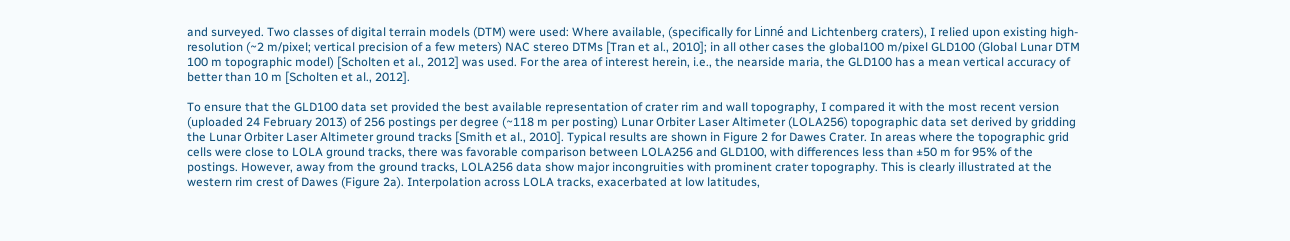and surveyed. Two classes of digital terrain models (DTM) were used: Where available, (specifically for Linné and Lichtenberg craters), I relied upon existing high-resolution (~2 m/pixel; vertical precision of a few meters) NAC stereo DTMs [Tran et al., 2010]; in all other cases the global100 m/pixel GLD100 (Global Lunar DTM 100 m topographic model) [Scholten et al., 2012] was used. For the area of interest herein, i.e., the nearside maria, the GLD100 has a mean vertical accuracy of better than 10 m [Scholten et al., 2012].

To ensure that the GLD100 data set provided the best available representation of crater rim and wall topography, I compared it with the most recent version (uploaded 24 February 2013) of 256 postings per degree (~118 m per posting) Lunar Orbiter Laser Altimeter (LOLA256) topographic data set derived by gridding the Lunar Orbiter Laser Altimeter ground tracks [Smith et al., 2010]. Typical results are shown in Figure 2 for Dawes Crater. In areas where the topographic grid cells were close to LOLA ground tracks, there was favorable comparison between LOLA256 and GLD100, with differences less than ±50 m for 95% of the postings. However, away from the ground tracks, LOLA256 data show major incongruities with prominent crater topography. This is clearly illustrated at the western rim crest of Dawes (Figure 2a). Interpolation across LOLA tracks, exacerbated at low latitudes,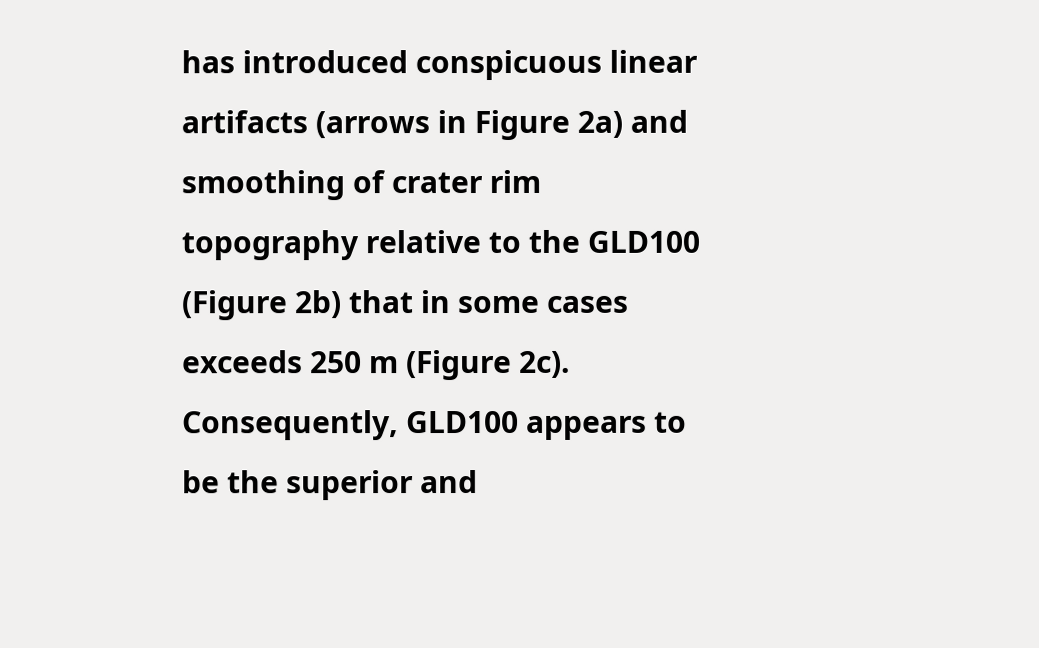has introduced conspicuous linear artifacts (arrows in Figure 2a) and smoothing of crater rim topography relative to the GLD100 (Figure 2b) that in some cases exceeds 250 m (Figure 2c). Consequently, GLD100 appears to be the superior and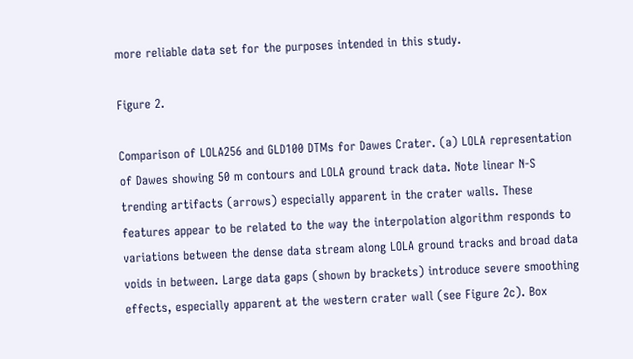more reliable data set for the purposes intended in this study.

Figure 2.

Comparison of LOLA256 and GLD100 DTMs for Dawes Crater. (a) LOLA representation of Dawes showing 50 m contours and LOLA ground track data. Note linear N-S trending artifacts (arrows) especially apparent in the crater walls. These features appear to be related to the way the interpolation algorithm responds to variations between the dense data stream along LOLA ground tracks and broad data voids in between. Large data gaps (shown by brackets) introduce severe smoothing effects, especially apparent at the western crater wall (see Figure 2c). Box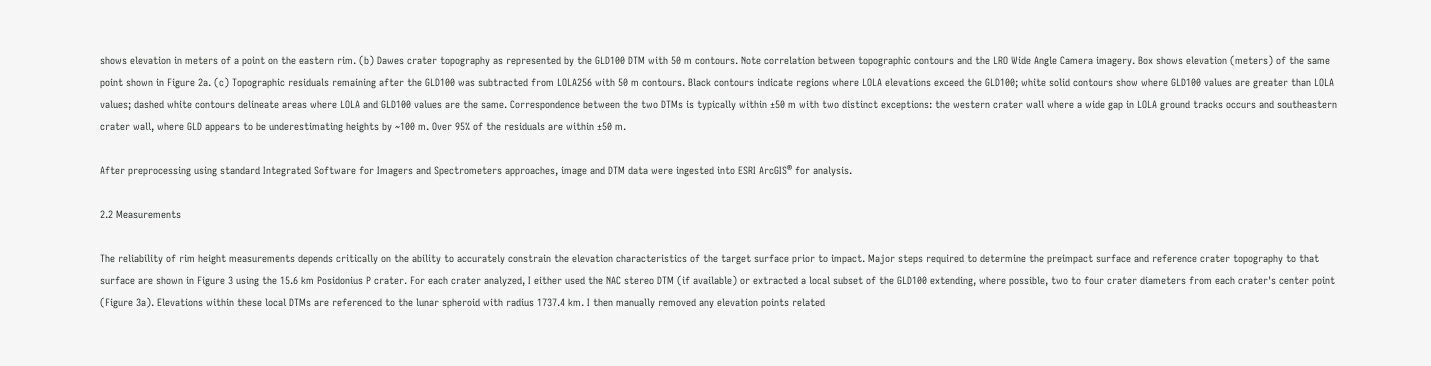shows elevation in meters of a point on the eastern rim. (b) Dawes crater topography as represented by the GLD100 DTM with 50 m contours. Note correlation between topographic contours and the LRO Wide Angle Camera imagery. Box shows elevation (meters) of the same point shown in Figure 2a. (c) Topographic residuals remaining after the GLD100 was subtracted from LOLA256 with 50 m contours. Black contours indicate regions where LOLA elevations exceed the GLD100; white solid contours show where GLD100 values are greater than LOLA values; dashed white contours delineate areas where LOLA and GLD100 values are the same. Correspondence between the two DTMs is typically within ±50 m with two distinct exceptions: the western crater wall where a wide gap in LOLA ground tracks occurs and southeastern crater wall, where GLD appears to be underestimating heights by ~100 m. Over 95% of the residuals are within ±50 m.

After preprocessing using standard Integrated Software for Imagers and Spectrometers approaches, image and DTM data were ingested into ESRI ArcGIS® for analysis.

2.2 Measurements

The reliability of rim height measurements depends critically on the ability to accurately constrain the elevation characteristics of the target surface prior to impact. Major steps required to determine the preimpact surface and reference crater topography to that surface are shown in Figure 3 using the 15.6 km Posidonius P crater. For each crater analyzed, I either used the NAC stereo DTM (if available) or extracted a local subset of the GLD100 extending, where possible, two to four crater diameters from each crater's center point (Figure 3a). Elevations within these local DTMs are referenced to the lunar spheroid with radius 1737.4 km. I then manually removed any elevation points related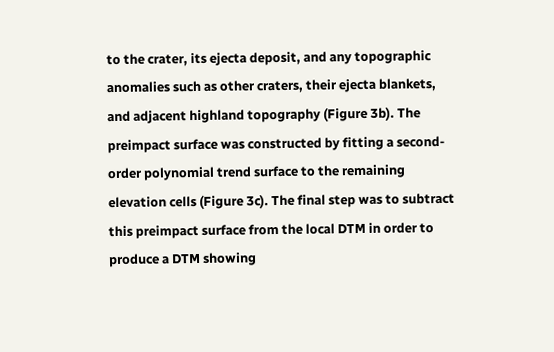to the crater, its ejecta deposit, and any topographic anomalies such as other craters, their ejecta blankets, and adjacent highland topography (Figure 3b). The preimpact surface was constructed by fitting a second-order polynomial trend surface to the remaining elevation cells (Figure 3c). The final step was to subtract this preimpact surface from the local DTM in order to produce a DTM showing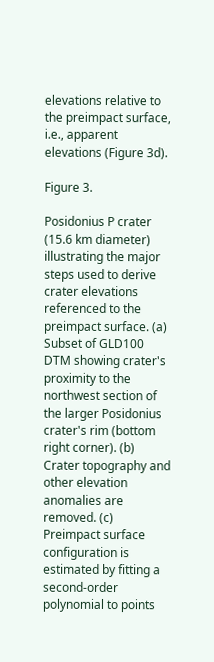elevations relative to the preimpact surface, i.e., apparent elevations (Figure 3d).

Figure 3.

Posidonius P crater (15.6 km diameter) illustrating the major steps used to derive crater elevations referenced to the preimpact surface. (a) Subset of GLD100 DTM showing crater's proximity to the northwest section of the larger Posidonius crater's rim (bottom right corner). (b) Crater topography and other elevation anomalies are removed. (c) Preimpact surface configuration is estimated by fitting a second-order polynomial to points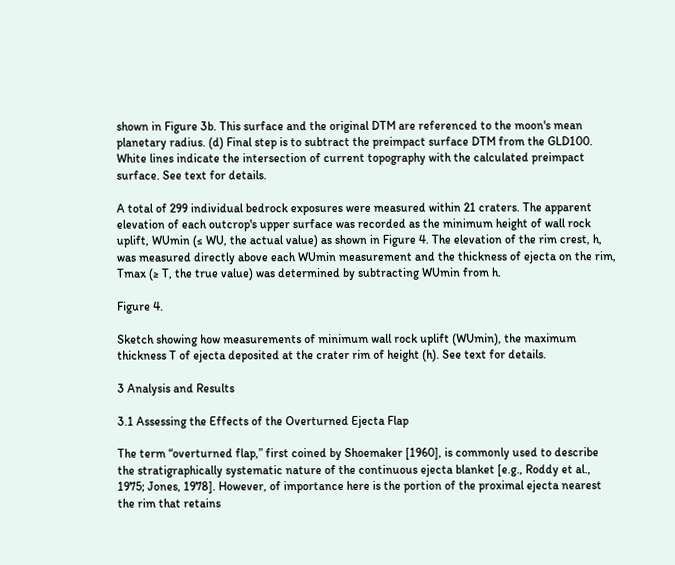shown in Figure 3b. This surface and the original DTM are referenced to the moon's mean planetary radius. (d) Final step is to subtract the preimpact surface DTM from the GLD100. White lines indicate the intersection of current topography with the calculated preimpact surface. See text for details.

A total of 299 individual bedrock exposures were measured within 21 craters. The apparent elevation of each outcrop's upper surface was recorded as the minimum height of wall rock uplift, WUmin (≤ WU, the actual value) as shown in Figure 4. The elevation of the rim crest, h, was measured directly above each WUmin measurement and the thickness of ejecta on the rim, Tmax (≥ T, the true value) was determined by subtracting WUmin from h.

Figure 4.

Sketch showing how measurements of minimum wall rock uplift (WUmin), the maximum thickness T of ejecta deposited at the crater rim of height (h). See text for details.

3 Analysis and Results

3.1 Assessing the Effects of the Overturned Ejecta Flap

The term “overturned flap,” first coined by Shoemaker [1960], is commonly used to describe the stratigraphically systematic nature of the continuous ejecta blanket [e.g., Roddy et al., 1975; Jones, 1978]. However, of importance here is the portion of the proximal ejecta nearest the rim that retains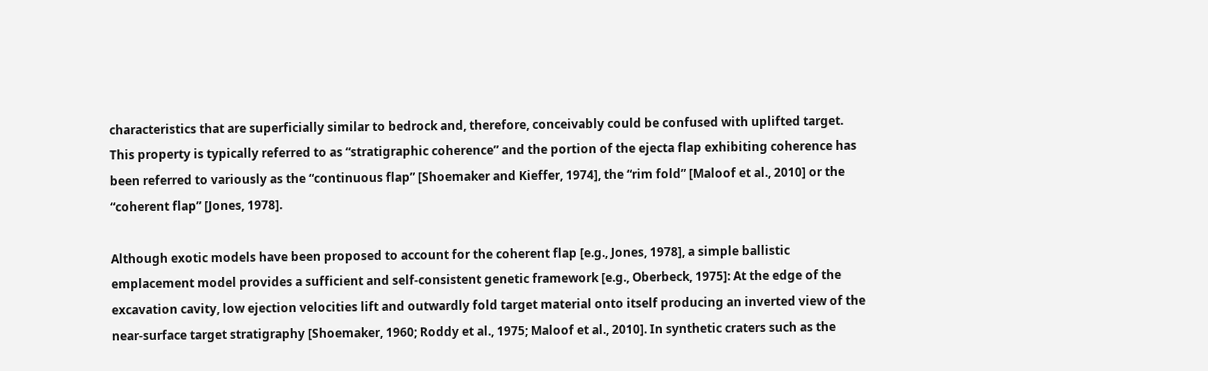characteristics that are superficially similar to bedrock and, therefore, conceivably could be confused with uplifted target. This property is typically referred to as “stratigraphic coherence” and the portion of the ejecta flap exhibiting coherence has been referred to variously as the “continuous flap” [Shoemaker and Kieffer, 1974], the “rim fold” [Maloof et al., 2010] or the “coherent flap” [Jones, 1978].

Although exotic models have been proposed to account for the coherent flap [e.g., Jones, 1978], a simple ballistic emplacement model provides a sufficient and self-consistent genetic framework [e.g., Oberbeck, 1975]: At the edge of the excavation cavity, low ejection velocities lift and outwardly fold target material onto itself producing an inverted view of the near-surface target stratigraphy [Shoemaker, 1960; Roddy et al., 1975; Maloof et al., 2010]. In synthetic craters such as the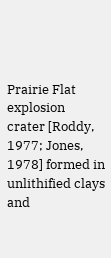Prairie Flat explosion crater [Roddy, 1977; Jones, 1978] formed in unlithified clays and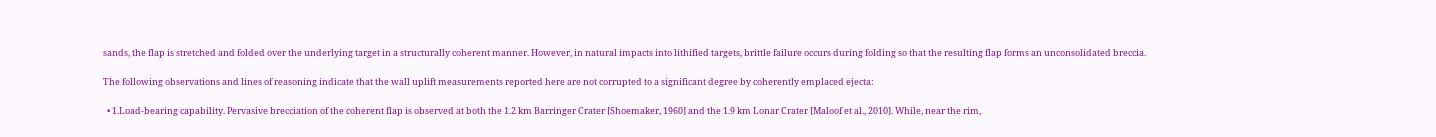sands, the flap is stretched and folded over the underlying target in a structurally coherent manner. However, in natural impacts into lithified targets, brittle failure occurs during folding so that the resulting flap forms an unconsolidated breccia.

The following observations and lines of reasoning indicate that the wall uplift measurements reported here are not corrupted to a significant degree by coherently emplaced ejecta:

  • 1.Load-bearing capability. Pervasive brecciation of the coherent flap is observed at both the 1.2 km Barringer Crater [Shoemaker, 1960] and the 1.9 km Lonar Crater [Maloof et al., 2010]. While, near the rim,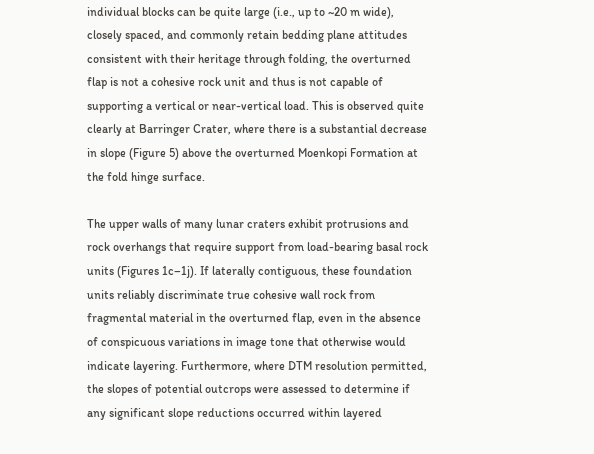individual blocks can be quite large (i.e., up to ~20 m wide), closely spaced, and commonly retain bedding plane attitudes consistent with their heritage through folding, the overturned flap is not a cohesive rock unit and thus is not capable of supporting a vertical or near-vertical load. This is observed quite clearly at Barringer Crater, where there is a substantial decrease in slope (Figure 5) above the overturned Moenkopi Formation at the fold hinge surface.

The upper walls of many lunar craters exhibit protrusions and rock overhangs that require support from load-bearing basal rock units (Figures 1c–1j). If laterally contiguous, these foundation units reliably discriminate true cohesive wall rock from fragmental material in the overturned flap, even in the absence of conspicuous variations in image tone that otherwise would indicate layering. Furthermore, where DTM resolution permitted, the slopes of potential outcrops were assessed to determine if any significant slope reductions occurred within layered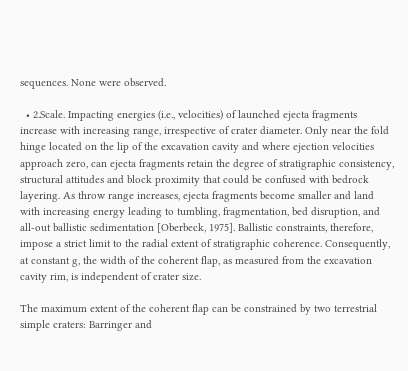sequences. None were observed.

  • 2.Scale. Impacting energies (i.e., velocities) of launched ejecta fragments increase with increasing range, irrespective of crater diameter. Only near the fold hinge located on the lip of the excavation cavity and where ejection velocities approach zero, can ejecta fragments retain the degree of stratigraphic consistency, structural attitudes and block proximity that could be confused with bedrock layering. As throw range increases, ejecta fragments become smaller and land with increasing energy leading to tumbling, fragmentation, bed disruption, and all-out ballistic sedimentation [Oberbeck, 1975]. Ballistic constraints, therefore, impose a strict limit to the radial extent of stratigraphic coherence. Consequently, at constant g, the width of the coherent flap, as measured from the excavation cavity rim, is independent of crater size.

The maximum extent of the coherent flap can be constrained by two terrestrial simple craters: Barringer and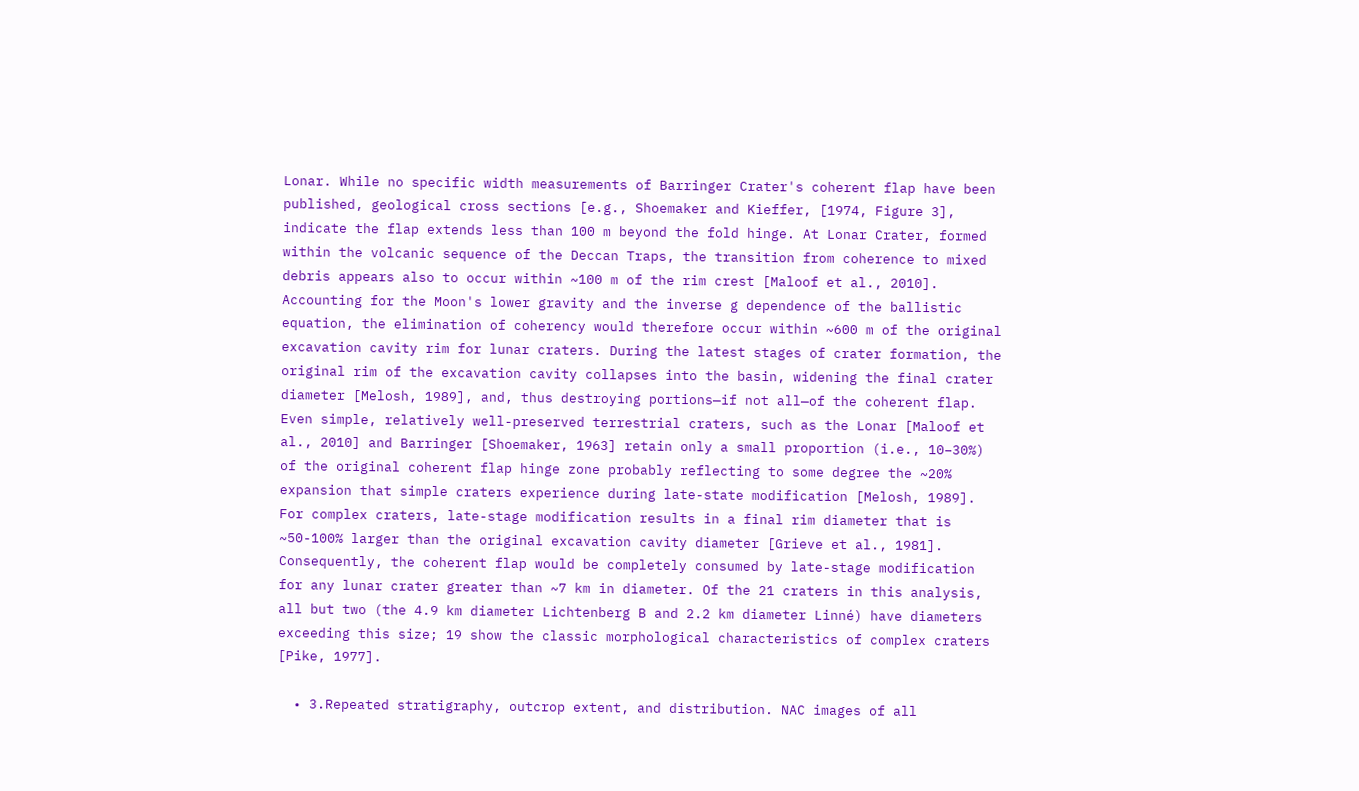Lonar. While no specific width measurements of Barringer Crater's coherent flap have been published, geological cross sections [e.g., Shoemaker and Kieffer, [1974, Figure 3], indicate the flap extends less than 100 m beyond the fold hinge. At Lonar Crater, formed within the volcanic sequence of the Deccan Traps, the transition from coherence to mixed debris appears also to occur within ~100 m of the rim crest [Maloof et al., 2010]. Accounting for the Moon's lower gravity and the inverse g dependence of the ballistic equation, the elimination of coherency would therefore occur within ~600 m of the original excavation cavity rim for lunar craters. During the latest stages of crater formation, the original rim of the excavation cavity collapses into the basin, widening the final crater diameter [Melosh, 1989], and, thus destroying portions—if not all—of the coherent flap. Even simple, relatively well-preserved terrestrial craters, such as the Lonar [Maloof et al., 2010] and Barringer [Shoemaker, 1963] retain only a small proportion (i.e., 10–30%) of the original coherent flap hinge zone probably reflecting to some degree the ~20% expansion that simple craters experience during late-state modification [Melosh, 1989]. For complex craters, late-stage modification results in a final rim diameter that is ~50-100% larger than the original excavation cavity diameter [Grieve et al., 1981]. Consequently, the coherent flap would be completely consumed by late-stage modification for any lunar crater greater than ~7 km in diameter. Of the 21 craters in this analysis, all but two (the 4.9 km diameter Lichtenberg B and 2.2 km diameter Linné) have diameters exceeding this size; 19 show the classic morphological characteristics of complex craters [Pike, 1977].

  • 3.Repeated stratigraphy, outcrop extent, and distribution. NAC images of all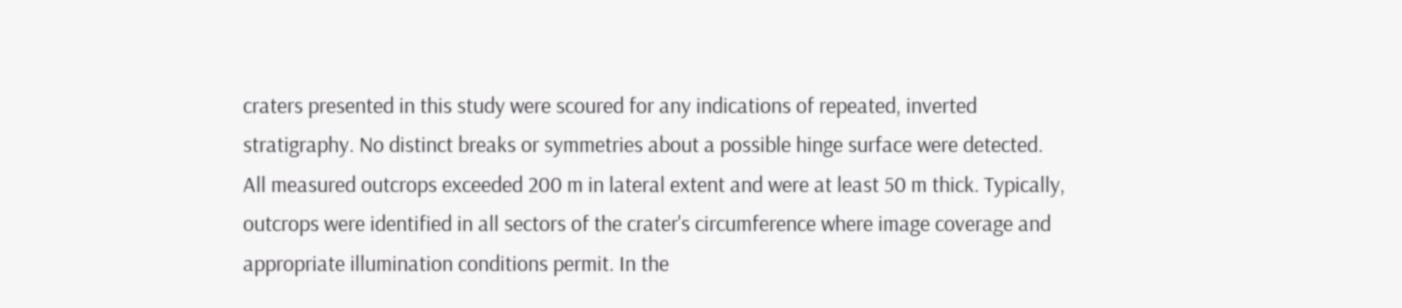craters presented in this study were scoured for any indications of repeated, inverted stratigraphy. No distinct breaks or symmetries about a possible hinge surface were detected. All measured outcrops exceeded 200 m in lateral extent and were at least 50 m thick. Typically, outcrops were identified in all sectors of the crater's circumference where image coverage and appropriate illumination conditions permit. In the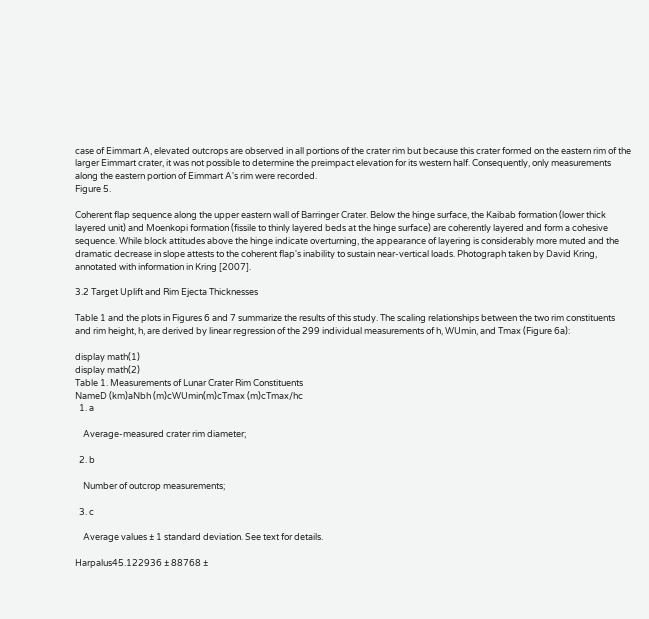case of Eimmart A, elevated outcrops are observed in all portions of the crater rim but because this crater formed on the eastern rim of the larger Eimmart crater, it was not possible to determine the preimpact elevation for its western half. Consequently, only measurements along the eastern portion of Eimmart A's rim were recorded.
Figure 5.

Coherent flap sequence along the upper eastern wall of Barringer Crater. Below the hinge surface, the Kaibab formation (lower thick layered unit) and Moenkopi formation (fissile to thinly layered beds at the hinge surface) are coherently layered and form a cohesive sequence. While block attitudes above the hinge indicate overturning, the appearance of layering is considerably more muted and the dramatic decrease in slope attests to the coherent flap's inability to sustain near-vertical loads. Photograph taken by David Kring, annotated with information in Kring [2007].

3.2 Target Uplift and Rim Ejecta Thicknesses

Table 1 and the plots in Figures 6 and 7 summarize the results of this study. The scaling relationships between the two rim constituents and rim height, h, are derived by linear regression of the 299 individual measurements of h, WUmin, and Tmax (Figure 6a):

display math(1)
display math(2)
Table 1. Measurements of Lunar Crater Rim Constituents
NameD (km)aNbh (m)cWUmin(m)cTmax (m)cTmax/hc
  1. a

    Average-measured crater rim diameter;

  2. b

    Number of outcrop measurements;

  3. c

    Average values ± 1 standard deviation. See text for details.

Harpalus45.122936 ± 88768 ±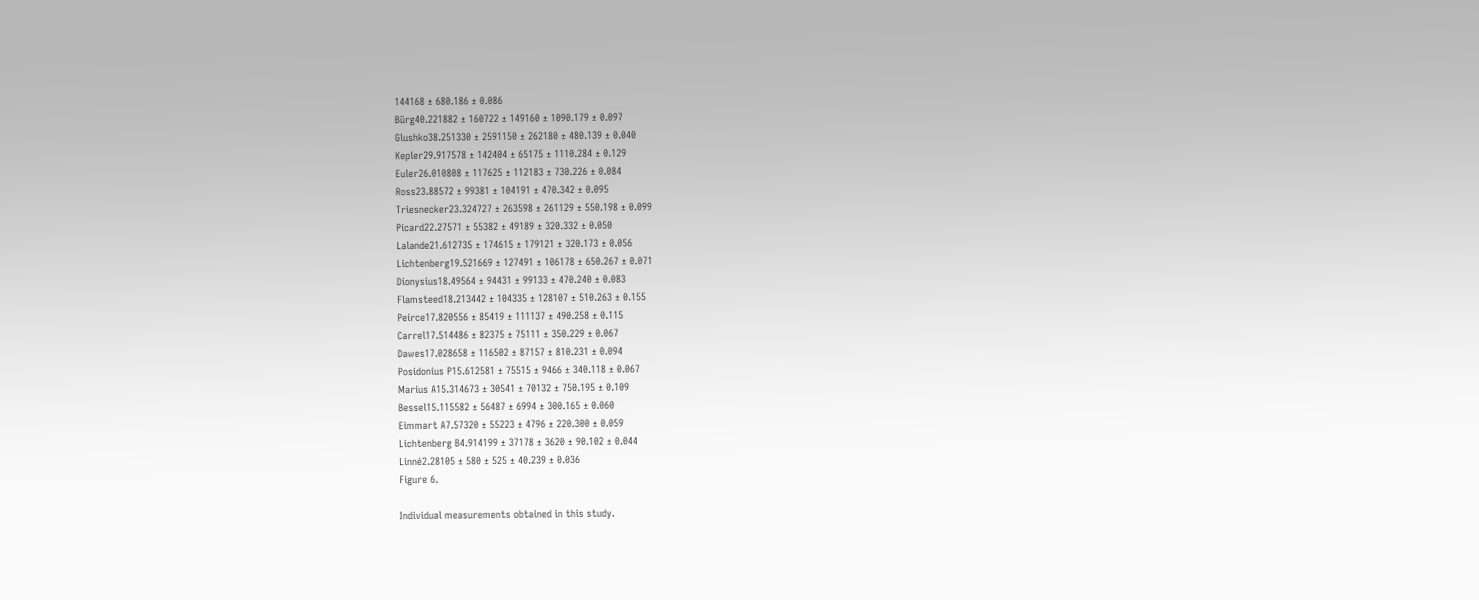144168 ± 680.186 ± 0.086
Bürg40.221882 ± 160722 ± 149160 ± 1090.179 ± 0.097
Glushko38.251330 ± 2591150 ± 262180 ± 480.139 ± 0.040
Kepler29.917578 ± 142404 ± 65175 ± 1110.284 ± 0.129
Euler26.010808 ± 117625 ± 112183 ± 730.226 ± 0.084
Ross23.88572 ± 99381 ± 104191 ± 470.342 ± 0.095
Triesnecker23.324727 ± 263598 ± 261129 ± 550.198 ± 0.099
Picard22.27571 ± 55382 ± 49189 ± 320.332 ± 0.050
Lalande21.612735 ± 174615 ± 179121 ± 320.173 ± 0.056
Lichtenberg19.521669 ± 127491 ± 106178 ± 650.267 ± 0.071
Dionysius18.49564 ± 94431 ± 99133 ± 470.240 ± 0.083
Flamsteed18.213442 ± 104335 ± 128107 ± 510.263 ± 0.155
Peirce17.820556 ± 85419 ± 111137 ± 490.258 ± 0.115
Carrel17.514486 ± 82375 ± 75111 ± 350.229 ± 0.067
Dawes17.028658 ± 116502 ± 87157 ± 810.231 ± 0.094
Posidonius P15.612581 ± 75515 ± 9466 ± 340.118 ± 0.067
Marius A15.314673 ± 30541 ± 70132 ± 750.195 ± 0.109
Bessel15.115582 ± 56487 ± 6994 ± 300.165 ± 0.060
Eimmart A7.57320 ± 55223 ± 4796 ± 220.300 ± 0.059
Lichtenberg B4.914199 ± 37178 ± 3620 ± 90.102 ± 0.044
Linné2.28105 ± 580 ± 525 ± 40.239 ± 0.036
Figure 6.

Individual measurements obtained in this study.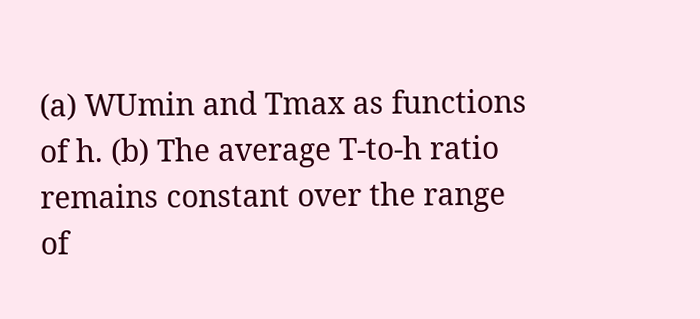(a) WUmin and Tmax as functions of h. (b) The average T-to-h ratio remains constant over the range of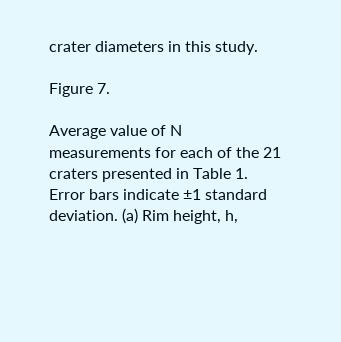crater diameters in this study.

Figure 7.

Average value of N measurements for each of the 21 craters presented in Table 1. Error bars indicate ±1 standard deviation. (a) Rim height, h,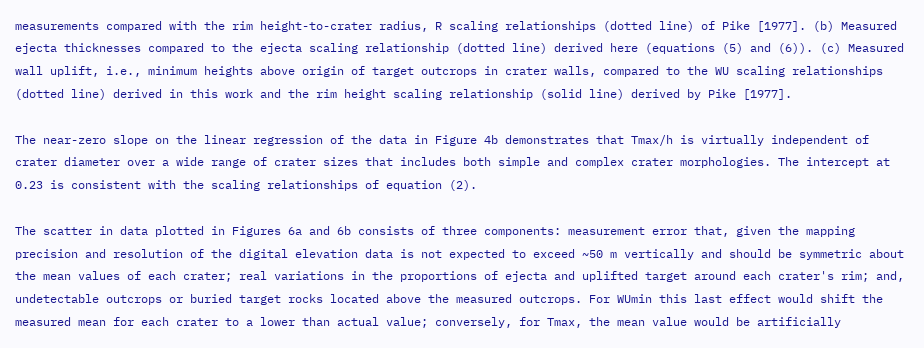measurements compared with the rim height-to-crater radius, R scaling relationships (dotted line) of Pike [1977]. (b) Measured ejecta thicknesses compared to the ejecta scaling relationship (dotted line) derived here (equations (5) and (6)). (c) Measured wall uplift, i.e., minimum heights above origin of target outcrops in crater walls, compared to the WU scaling relationships (dotted line) derived in this work and the rim height scaling relationship (solid line) derived by Pike [1977].

The near-zero slope on the linear regression of the data in Figure 4b demonstrates that Tmax/h is virtually independent of crater diameter over a wide range of crater sizes that includes both simple and complex crater morphologies. The intercept at 0.23 is consistent with the scaling relationships of equation (2).

The scatter in data plotted in Figures 6a and 6b consists of three components: measurement error that, given the mapping precision and resolution of the digital elevation data is not expected to exceed ~50 m vertically and should be symmetric about the mean values of each crater; real variations in the proportions of ejecta and uplifted target around each crater's rim; and, undetectable outcrops or buried target rocks located above the measured outcrops. For WUmin this last effect would shift the measured mean for each crater to a lower than actual value; conversely, for Tmax, the mean value would be artificially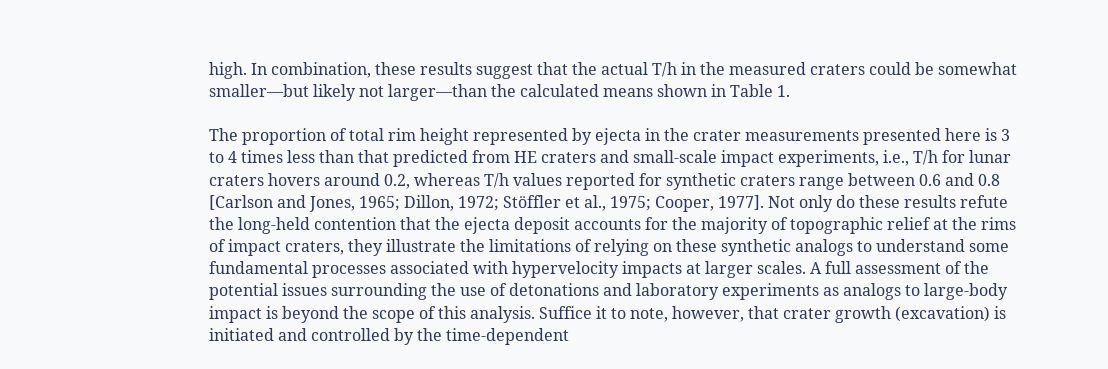high. In combination, these results suggest that the actual T/h in the measured craters could be somewhat smaller—but likely not larger—than the calculated means shown in Table 1.

The proportion of total rim height represented by ejecta in the crater measurements presented here is 3 to 4 times less than that predicted from HE craters and small-scale impact experiments, i.e., T/h for lunar craters hovers around 0.2, whereas T/h values reported for synthetic craters range between 0.6 and 0.8 [Carlson and Jones, 1965; Dillon, 1972; Stöffler et al., 1975; Cooper, 1977]. Not only do these results refute the long-held contention that the ejecta deposit accounts for the majority of topographic relief at the rims of impact craters, they illustrate the limitations of relying on these synthetic analogs to understand some fundamental processes associated with hypervelocity impacts at larger scales. A full assessment of the potential issues surrounding the use of detonations and laboratory experiments as analogs to large-body impact is beyond the scope of this analysis. Suffice it to note, however, that crater growth (excavation) is initiated and controlled by the time-dependent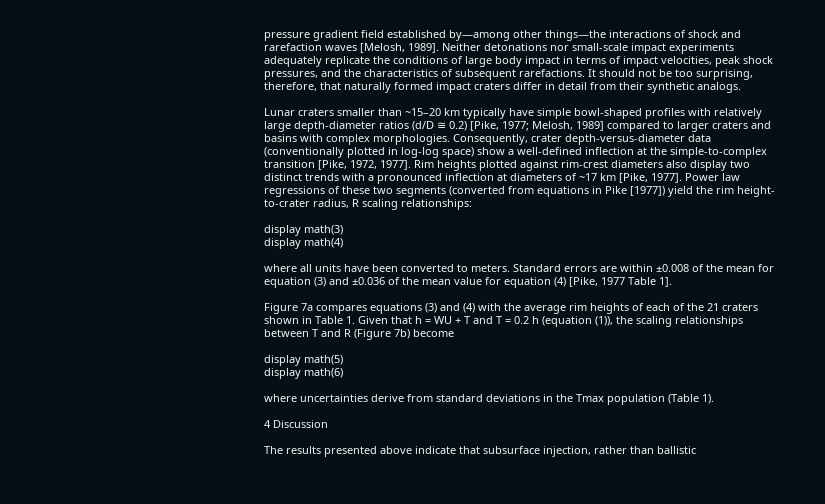pressure gradient field established by—among other things—the interactions of shock and rarefaction waves [Melosh, 1989]. Neither detonations nor small-scale impact experiments adequately replicate the conditions of large body impact in terms of impact velocities, peak shock pressures, and the characteristics of subsequent rarefactions. It should not be too surprising, therefore, that naturally formed impact craters differ in detail from their synthetic analogs.

Lunar craters smaller than ~15–20 km typically have simple bowl-shaped profiles with relatively large depth-diameter ratios (d/D ≅ 0.2) [Pike, 1977; Melosh, 1989] compared to larger craters and basins with complex morphologies. Consequently, crater depth-versus-diameter data (conventionally plotted in log-log space) show a well-defined inflection at the simple-to-complex transition [Pike, 1972, 1977]. Rim heights plotted against rim-crest diameters also display two distinct trends with a pronounced inflection at diameters of ~17 km [Pike, 1977]. Power law regressions of these two segments (converted from equations in Pike [1977]) yield the rim height-to-crater radius, R scaling relationships:

display math(3)
display math(4)

where all units have been converted to meters. Standard errors are within ±0.008 of the mean for equation (3) and ±0.036 of the mean value for equation (4) [Pike, 1977 Table 1].

Figure 7a compares equations (3) and (4) with the average rim heights of each of the 21 craters shown in Table 1. Given that h = WU + T and T = 0.2 h (equation (1)), the scaling relationships between T and R (Figure 7b) become

display math(5)
display math(6)

where uncertainties derive from standard deviations in the Tmax population (Table 1).

4 Discussion

The results presented above indicate that subsurface injection, rather than ballistic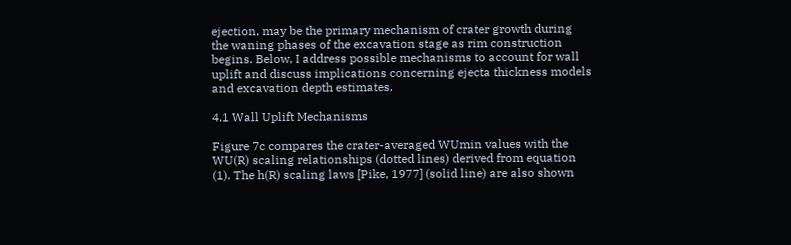ejection, may be the primary mechanism of crater growth during the waning phases of the excavation stage as rim construction begins. Below, I address possible mechanisms to account for wall uplift and discuss implications concerning ejecta thickness models and excavation depth estimates.

4.1 Wall Uplift Mechanisms

Figure 7c compares the crater-averaged WUmin values with the WU(R) scaling relationships (dotted lines) derived from equation (1). The h(R) scaling laws [Pike, 1977] (solid line) are also shown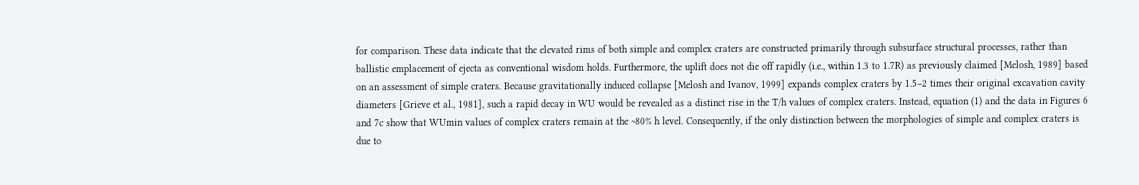for comparison. These data indicate that the elevated rims of both simple and complex craters are constructed primarily through subsurface structural processes, rather than ballistic emplacement of ejecta as conventional wisdom holds. Furthermore, the uplift does not die off rapidly (i.e., within 1.3 to 1.7R) as previously claimed [Melosh, 1989] based on an assessment of simple craters. Because gravitationally induced collapse [Melosh and Ivanov, 1999] expands complex craters by 1.5–2 times their original excavation cavity diameters [Grieve et al., 1981], such a rapid decay in WU would be revealed as a distinct rise in the T/h values of complex craters. Instead, equation (1) and the data in Figures 6 and 7c show that WUmin values of complex craters remain at the ~80% h level. Consequently, if the only distinction between the morphologies of simple and complex craters is due to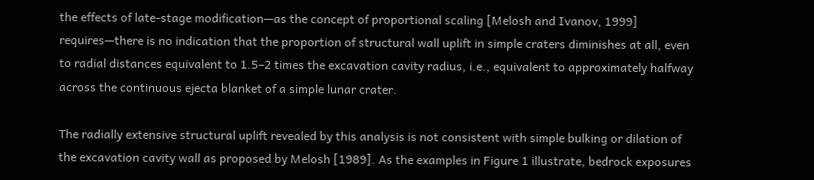the effects of late-stage modification—as the concept of proportional scaling [Melosh and Ivanov, 1999] requires—there is no indication that the proportion of structural wall uplift in simple craters diminishes at all, even to radial distances equivalent to 1.5–2 times the excavation cavity radius, i.e., equivalent to approximately halfway across the continuous ejecta blanket of a simple lunar crater.

The radially extensive structural uplift revealed by this analysis is not consistent with simple bulking or dilation of the excavation cavity wall as proposed by Melosh [1989]. As the examples in Figure 1 illustrate, bedrock exposures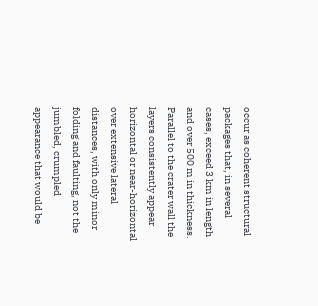occur as coherent structural packages that, in several cases, exceed 3 km in length and over 500 m in thickness. Parallel to the crater wall the layers consistently appear horizontal or near-horizontal over extensive lateral distances, with only minor folding and faulting, not the jumbled, crumpled appearance that would be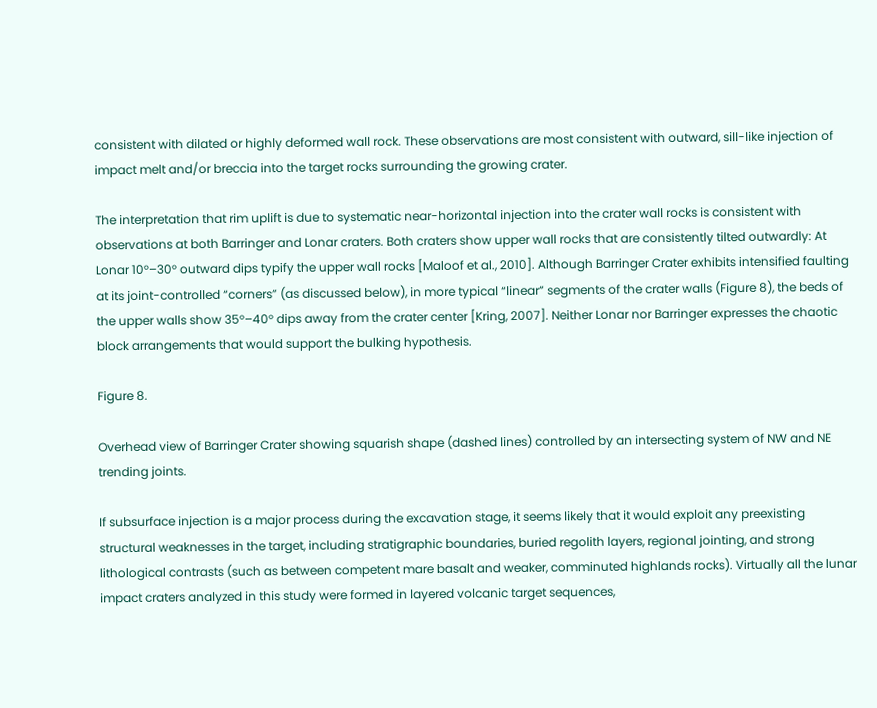consistent with dilated or highly deformed wall rock. These observations are most consistent with outward, sill-like injection of impact melt and/or breccia into the target rocks surrounding the growing crater.

The interpretation that rim uplift is due to systematic near-horizontal injection into the crater wall rocks is consistent with observations at both Barringer and Lonar craters. Both craters show upper wall rocks that are consistently tilted outwardly: At Lonar 10°–30° outward dips typify the upper wall rocks [Maloof et al., 2010]. Although Barringer Crater exhibits intensified faulting at its joint-controlled “corners” (as discussed below), in more typical “linear” segments of the crater walls (Figure 8), the beds of the upper walls show 35°–40° dips away from the crater center [Kring, 2007]. Neither Lonar nor Barringer expresses the chaotic block arrangements that would support the bulking hypothesis.

Figure 8.

Overhead view of Barringer Crater showing squarish shape (dashed lines) controlled by an intersecting system of NW and NE trending joints.

If subsurface injection is a major process during the excavation stage, it seems likely that it would exploit any preexisting structural weaknesses in the target, including stratigraphic boundaries, buried regolith layers, regional jointing, and strong lithological contrasts (such as between competent mare basalt and weaker, comminuted highlands rocks). Virtually all the lunar impact craters analyzed in this study were formed in layered volcanic target sequences,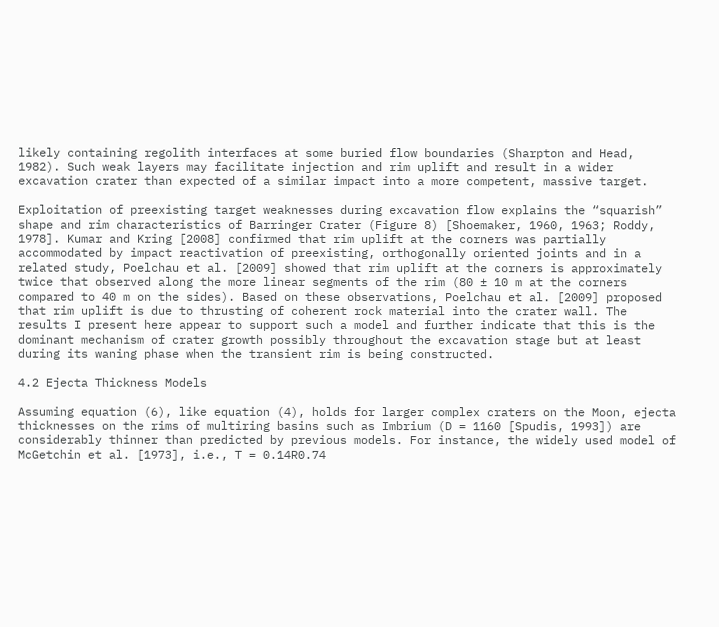likely containing regolith interfaces at some buried flow boundaries (Sharpton and Head, 1982). Such weak layers may facilitate injection and rim uplift and result in a wider excavation crater than expected of a similar impact into a more competent, massive target.

Exploitation of preexisting target weaknesses during excavation flow explains the “squarish” shape and rim characteristics of Barringer Crater (Figure 8) [Shoemaker, 1960, 1963; Roddy, 1978]. Kumar and Kring [2008] confirmed that rim uplift at the corners was partially accommodated by impact reactivation of preexisting, orthogonally oriented joints and in a related study, Poelchau et al. [2009] showed that rim uplift at the corners is approximately twice that observed along the more linear segments of the rim (80 ± 10 m at the corners compared to 40 m on the sides). Based on these observations, Poelchau et al. [2009] proposed that rim uplift is due to thrusting of coherent rock material into the crater wall. The results I present here appear to support such a model and further indicate that this is the dominant mechanism of crater growth possibly throughout the excavation stage but at least during its waning phase when the transient rim is being constructed.

4.2 Ejecta Thickness Models

Assuming equation (6), like equation (4), holds for larger complex craters on the Moon, ejecta thicknesses on the rims of multiring basins such as Imbrium (D = 1160 [Spudis, 1993]) are considerably thinner than predicted by previous models. For instance, the widely used model of McGetchin et al. [1973], i.e., T = 0.14R0.74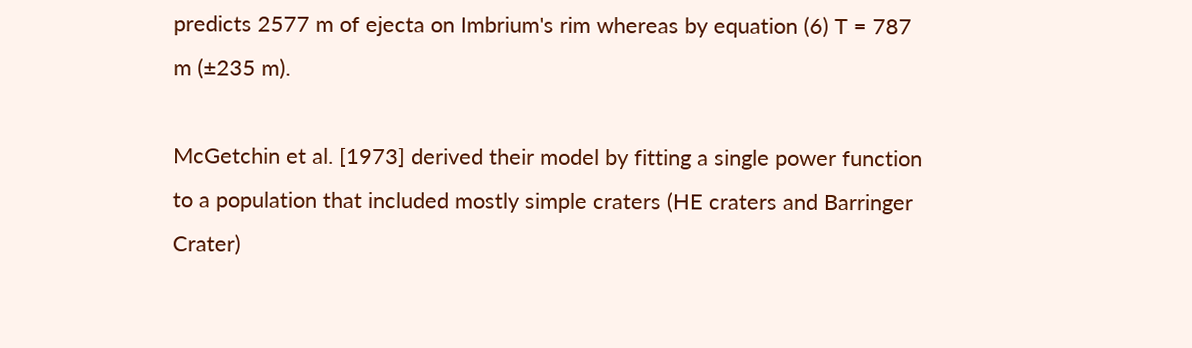predicts 2577 m of ejecta on Imbrium's rim whereas by equation (6) T = 787 m (±235 m).

McGetchin et al. [1973] derived their model by fitting a single power function to a population that included mostly simple craters (HE craters and Barringer Crater)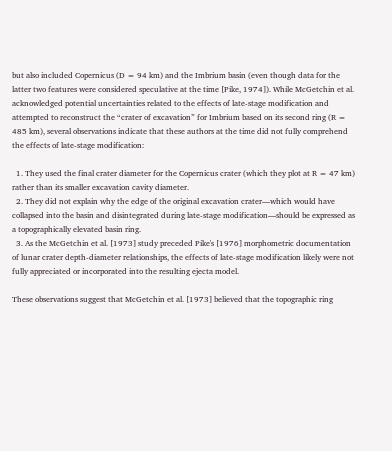but also included Copernicus (D = 94 km) and the Imbrium basin (even though data for the latter two features were considered speculative at the time [Pike, 1974]). While McGetchin et al. acknowledged potential uncertainties related to the effects of late-stage modification and attempted to reconstruct the “crater of excavation” for Imbrium based on its second ring (R = 485 km), several observations indicate that these authors at the time did not fully comprehend the effects of late-stage modification:

  1. They used the final crater diameter for the Copernicus crater (which they plot at R = 47 km) rather than its smaller excavation cavity diameter.
  2. They did not explain why the edge of the original excavation crater—which would have collapsed into the basin and disintegrated during late-stage modification—should be expressed as a topographically elevated basin ring.
  3. As the McGetchin et al. [1973] study preceded Pike's [1976] morphometric documentation of lunar crater depth-diameter relationships, the effects of late-stage modification likely were not fully appreciated or incorporated into the resulting ejecta model.

These observations suggest that McGetchin et al. [1973] believed that the topographic ring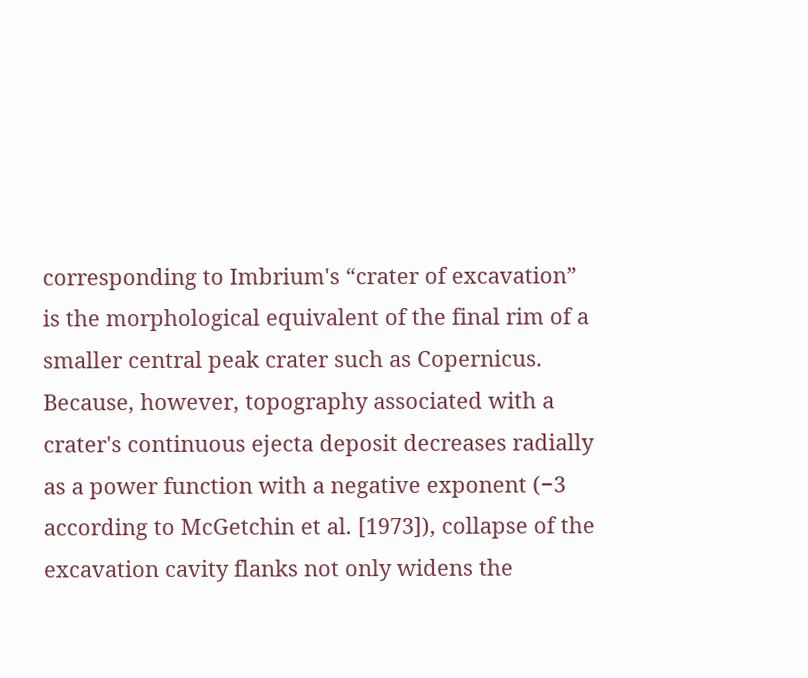corresponding to Imbrium's “crater of excavation” is the morphological equivalent of the final rim of a smaller central peak crater such as Copernicus. Because, however, topography associated with a crater's continuous ejecta deposit decreases radially as a power function with a negative exponent (−3 according to McGetchin et al. [1973]), collapse of the excavation cavity flanks not only widens the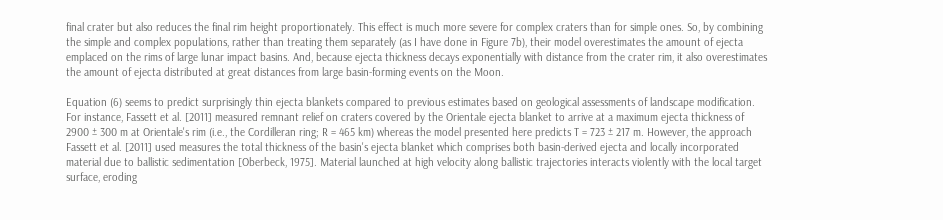final crater but also reduces the final rim height proportionately. This effect is much more severe for complex craters than for simple ones. So, by combining the simple and complex populations, rather than treating them separately (as I have done in Figure 7b), their model overestimates the amount of ejecta emplaced on the rims of large lunar impact basins. And, because ejecta thickness decays exponentially with distance from the crater rim, it also overestimates the amount of ejecta distributed at great distances from large basin-forming events on the Moon.

Equation (6) seems to predict surprisingly thin ejecta blankets compared to previous estimates based on geological assessments of landscape modification. For instance, Fassett et al. [2011] measured remnant relief on craters covered by the Orientale ejecta blanket to arrive at a maximum ejecta thickness of 2900 ± 300 m at Orientale's rim (i.e., the Cordilleran ring; R = 465 km) whereas the model presented here predicts T = 723 ± 217 m. However, the approach Fassett et al. [2011] used measures the total thickness of the basin's ejecta blanket which comprises both basin-derived ejecta and locally incorporated material due to ballistic sedimentation [Oberbeck, 1975]. Material launched at high velocity along ballistic trajectories interacts violently with the local target surface, eroding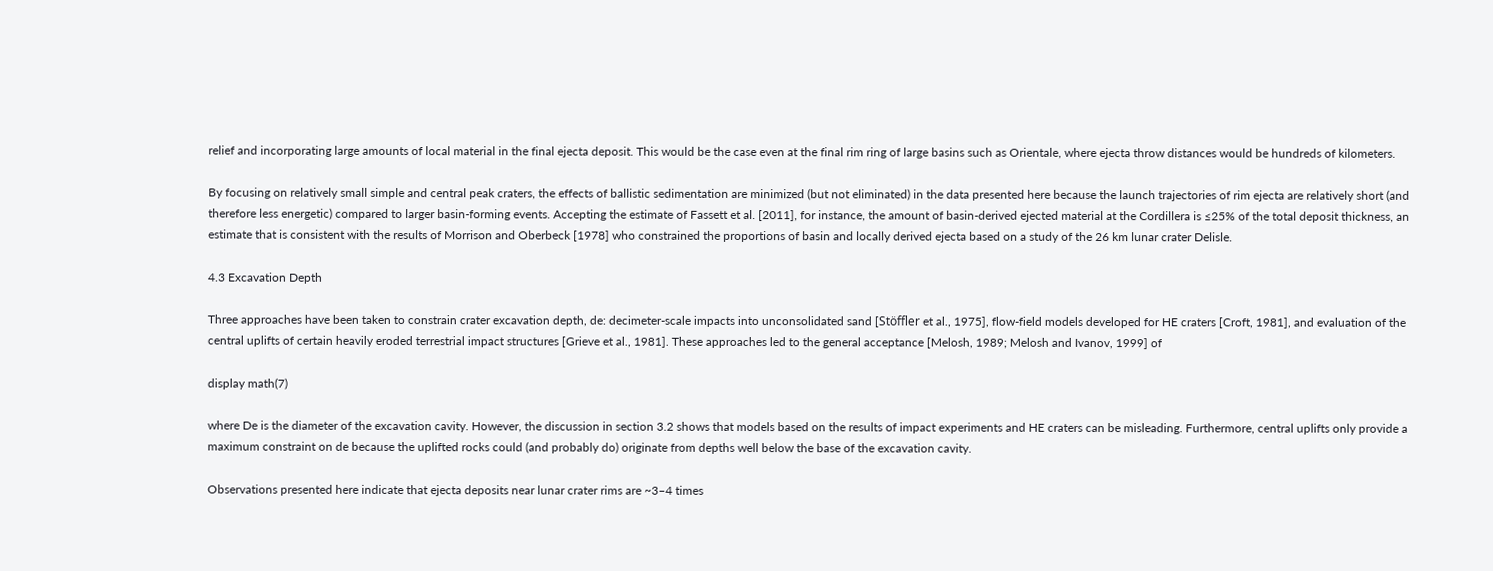relief and incorporating large amounts of local material in the final ejecta deposit. This would be the case even at the final rim ring of large basins such as Orientale, where ejecta throw distances would be hundreds of kilometers.

By focusing on relatively small simple and central peak craters, the effects of ballistic sedimentation are minimized (but not eliminated) in the data presented here because the launch trajectories of rim ejecta are relatively short (and therefore less energetic) compared to larger basin-forming events. Accepting the estimate of Fassett et al. [2011], for instance, the amount of basin-derived ejected material at the Cordillera is ≤25% of the total deposit thickness, an estimate that is consistent with the results of Morrison and Oberbeck [1978] who constrained the proportions of basin and locally derived ejecta based on a study of the 26 km lunar crater Delisle.

4.3 Excavation Depth

Three approaches have been taken to constrain crater excavation depth, de: decimeter-scale impacts into unconsolidated sand [Stöffler et al., 1975], flow-field models developed for HE craters [Croft, 1981], and evaluation of the central uplifts of certain heavily eroded terrestrial impact structures [Grieve et al., 1981]. These approaches led to the general acceptance [Melosh, 1989; Melosh and Ivanov, 1999] of

display math(7)

where De is the diameter of the excavation cavity. However, the discussion in section 3.2 shows that models based on the results of impact experiments and HE craters can be misleading. Furthermore, central uplifts only provide a maximum constraint on de because the uplifted rocks could (and probably do) originate from depths well below the base of the excavation cavity.

Observations presented here indicate that ejecta deposits near lunar crater rims are ~3–4 times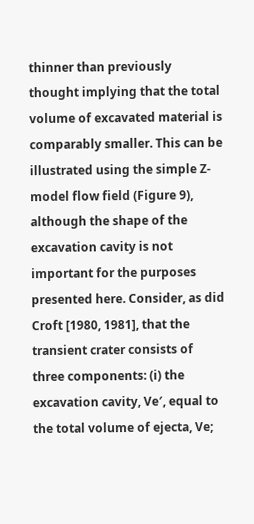thinner than previously thought implying that the total volume of excavated material is comparably smaller. This can be illustrated using the simple Z-model flow field (Figure 9), although the shape of the excavation cavity is not important for the purposes presented here. Consider, as did Croft [1980, 1981], that the transient crater consists of three components: (i) the excavation cavity, Ve′, equal to the total volume of ejecta, Ve;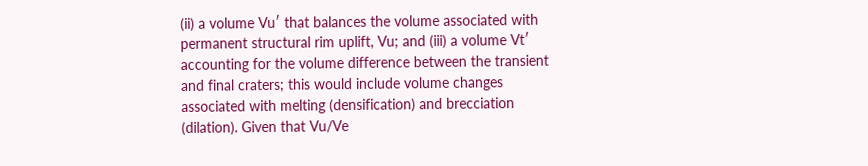(ii) a volume Vu′ that balances the volume associated with permanent structural rim uplift, Vu; and (iii) a volume Vt′ accounting for the volume difference between the transient and final craters; this would include volume changes associated with melting (densification) and brecciation (dilation). Given that Vu/Ve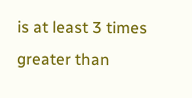is at least 3 times greater than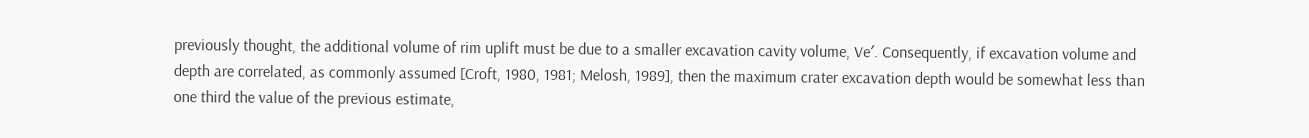previously thought, the additional volume of rim uplift must be due to a smaller excavation cavity volume, Ve′. Consequently, if excavation volume and depth are correlated, as commonly assumed [Croft, 1980, 1981; Melosh, 1989], then the maximum crater excavation depth would be somewhat less than one third the value of the previous estimate,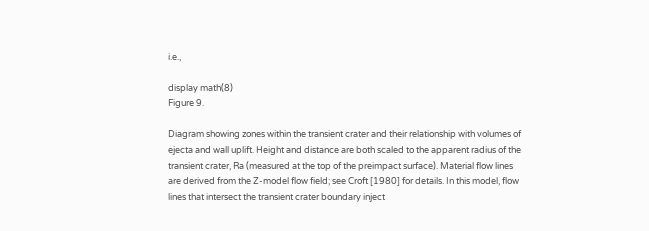i.e.,

display math(8)
Figure 9.

Diagram showing zones within the transient crater and their relationship with volumes of ejecta and wall uplift. Height and distance are both scaled to the apparent radius of the transient crater, Ra (measured at the top of the preimpact surface). Material flow lines are derived from the Z-model flow field; see Croft [1980] for details. In this model, flow lines that intersect the transient crater boundary inject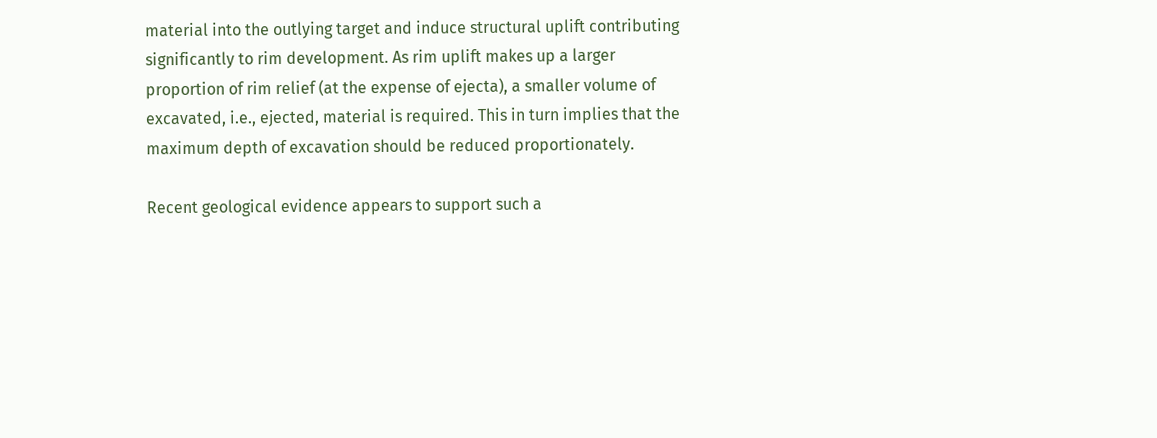material into the outlying target and induce structural uplift contributing significantly to rim development. As rim uplift makes up a larger proportion of rim relief (at the expense of ejecta), a smaller volume of excavated, i.e., ejected, material is required. This in turn implies that the maximum depth of excavation should be reduced proportionately.

Recent geological evidence appears to support such a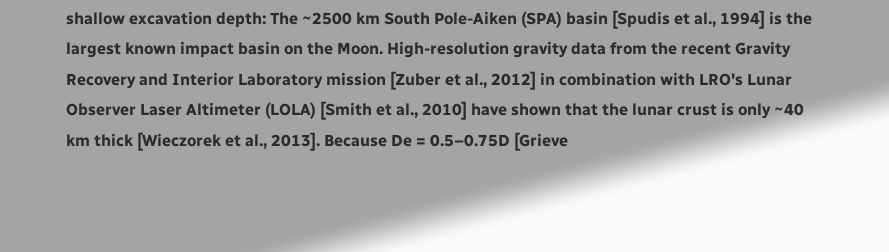shallow excavation depth: The ~2500 km South Pole-Aiken (SPA) basin [Spudis et al., 1994] is the largest known impact basin on the Moon. High-resolution gravity data from the recent Gravity Recovery and Interior Laboratory mission [Zuber et al., 2012] in combination with LRO's Lunar Observer Laser Altimeter (LOLA) [Smith et al., 2010] have shown that the lunar crust is only ~40 km thick [Wieczorek et al., 2013]. Because De = 0.5–0.75D [Grieve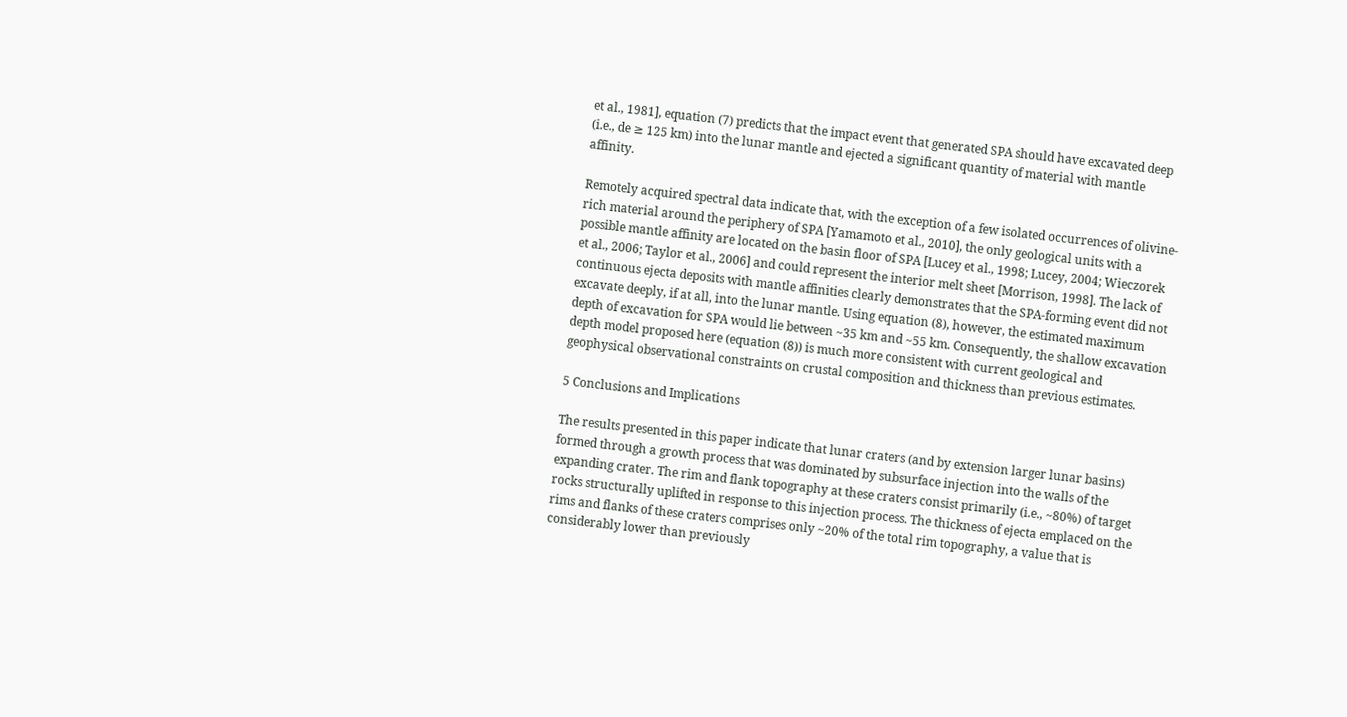et al., 1981], equation (7) predicts that the impact event that generated SPA should have excavated deep (i.e., de ≥ 125 km) into the lunar mantle and ejected a significant quantity of material with mantle affinity.

Remotely acquired spectral data indicate that, with the exception of a few isolated occurrences of olivine-rich material around the periphery of SPA [Yamamoto et al., 2010], the only geological units with a possible mantle affinity are located on the basin floor of SPA [Lucey et al., 1998; Lucey, 2004; Wieczorek et al., 2006; Taylor et al., 2006] and could represent the interior melt sheet [Morrison, 1998]. The lack of continuous ejecta deposits with mantle affinities clearly demonstrates that the SPA-forming event did not excavate deeply, if at all, into the lunar mantle. Using equation (8), however, the estimated maximum depth of excavation for SPA would lie between ~35 km and ~55 km. Consequently, the shallow excavation depth model proposed here (equation (8)) is much more consistent with current geological and geophysical observational constraints on crustal composition and thickness than previous estimates.

5 Conclusions and Implications

The results presented in this paper indicate that lunar craters (and by extension larger lunar basins) formed through a growth process that was dominated by subsurface injection into the walls of the expanding crater. The rim and flank topography at these craters consist primarily (i.e., ~80%) of target rocks structurally uplifted in response to this injection process. The thickness of ejecta emplaced on the rims and flanks of these craters comprises only ~20% of the total rim topography, a value that is considerably lower than previously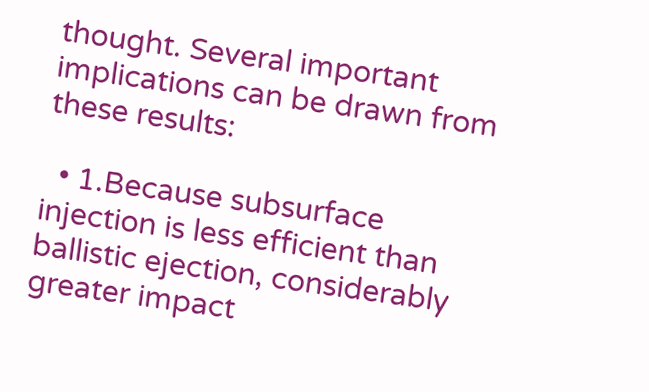thought. Several important implications can be drawn from these results:

  • 1.Because subsurface injection is less efficient than ballistic ejection, considerably greater impact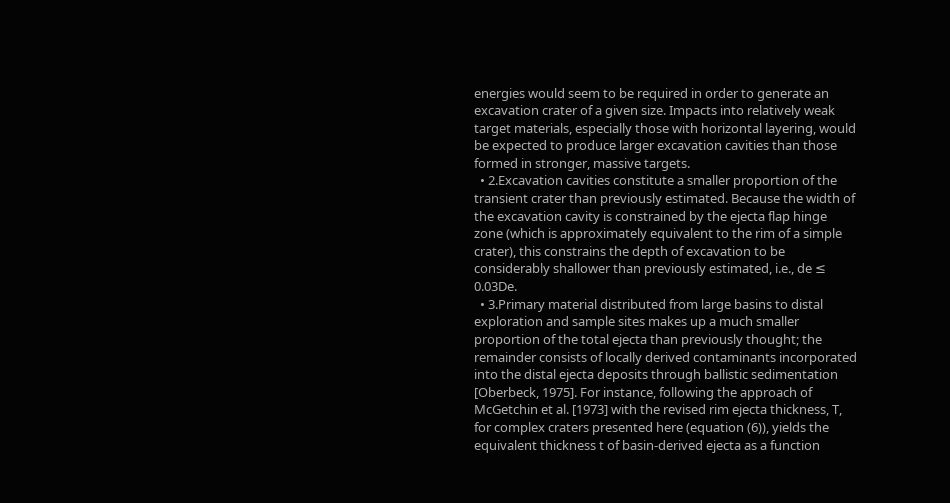energies would seem to be required in order to generate an excavation crater of a given size. Impacts into relatively weak target materials, especially those with horizontal layering, would be expected to produce larger excavation cavities than those formed in stronger, massive targets.
  • 2.Excavation cavities constitute a smaller proportion of the transient crater than previously estimated. Because the width of the excavation cavity is constrained by the ejecta flap hinge zone (which is approximately equivalent to the rim of a simple crater), this constrains the depth of excavation to be considerably shallower than previously estimated, i.e., de ≤ 0.03De.
  • 3.Primary material distributed from large basins to distal exploration and sample sites makes up a much smaller proportion of the total ejecta than previously thought; the remainder consists of locally derived contaminants incorporated into the distal ejecta deposits through ballistic sedimentation [Oberbeck, 1975]. For instance, following the approach of McGetchin et al. [1973] with the revised rim ejecta thickness, T, for complex craters presented here (equation (6)), yields the equivalent thickness t of basin-derived ejecta as a function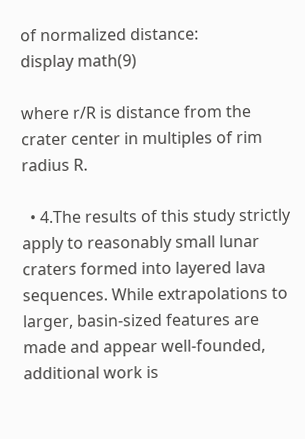of normalized distance:
display math(9)

where r/R is distance from the crater center in multiples of rim radius R.

  • 4.The results of this study strictly apply to reasonably small lunar craters formed into layered lava sequences. While extrapolations to larger, basin-sized features are made and appear well-founded, additional work is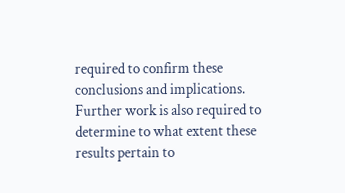required to confirm these conclusions and implications. Further work is also required to determine to what extent these results pertain to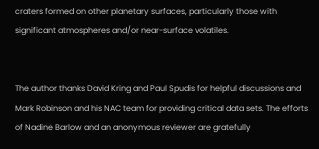craters formed on other planetary surfaces, particularly those with significant atmospheres and/or near-surface volatiles.


The author thanks David Kring and Paul Spudis for helpful discussions and Mark Robinson and his NAC team for providing critical data sets. The efforts of Nadine Barlow and an anonymous reviewer are gratefully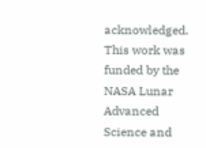acknowledged. This work was funded by the NASA Lunar Advanced Science and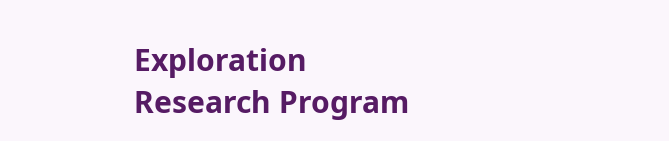Exploration Research Program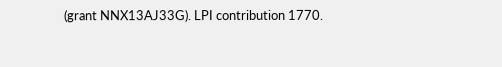(grant NNX13AJ33G). LPI contribution 1770.